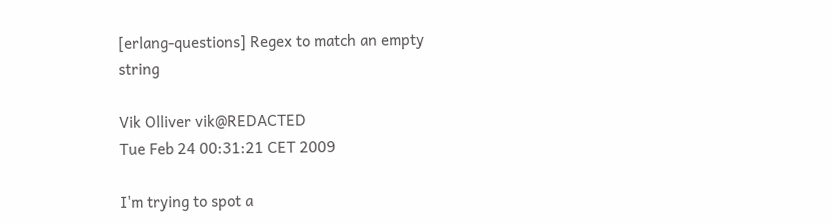[erlang-questions] Regex to match an empty string

Vik Olliver vik@REDACTED
Tue Feb 24 00:31:21 CET 2009

I'm trying to spot a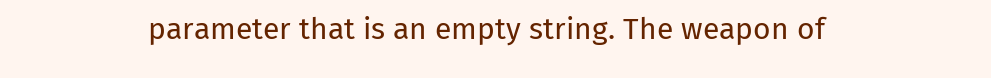parameter that is an empty string. The weapon of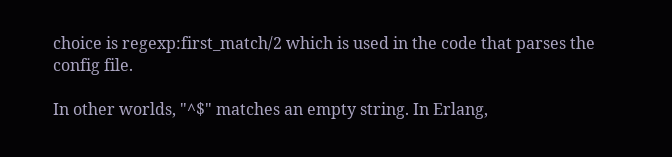choice is regexp:first_match/2 which is used in the code that parses the
config file.

In other worlds, "^$" matches an empty string. In Erlang,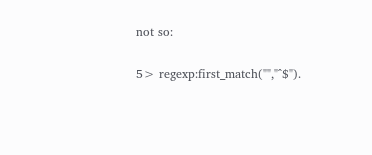not so:

5> regexp:first_match("","^$").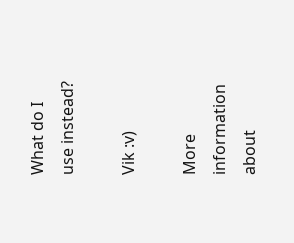What do I use instead?

Vik :v)

More information about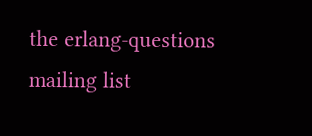the erlang-questions mailing list